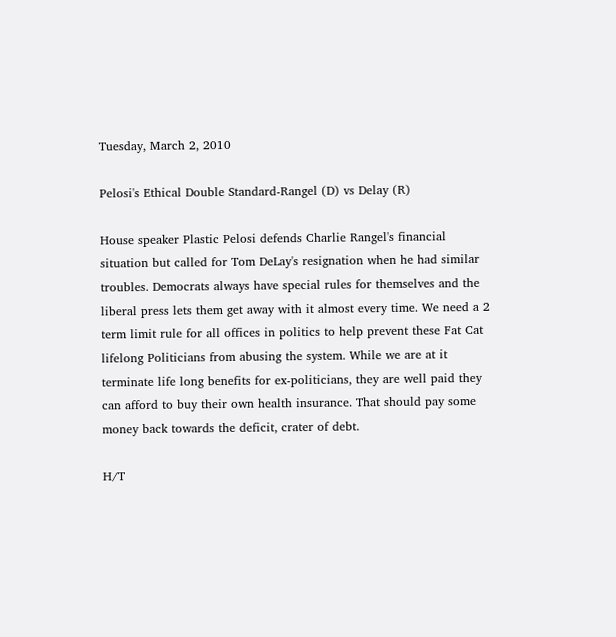Tuesday, March 2, 2010

Pelosi's Ethical Double Standard-Rangel (D) vs Delay (R)

House speaker Plastic Pelosi defends Charlie Rangel's financial situation but called for Tom DeLay's resignation when he had similar troubles. Democrats always have special rules for themselves and the liberal press lets them get away with it almost every time. We need a 2 term limit rule for all offices in politics to help prevent these Fat Cat lifelong Politicians from abusing the system. While we are at it terminate life long benefits for ex-politicians, they are well paid they can afford to buy their own health insurance. That should pay some money back towards the deficit, crater of debt.

H/T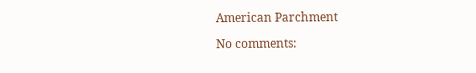American Parchment

No comments: